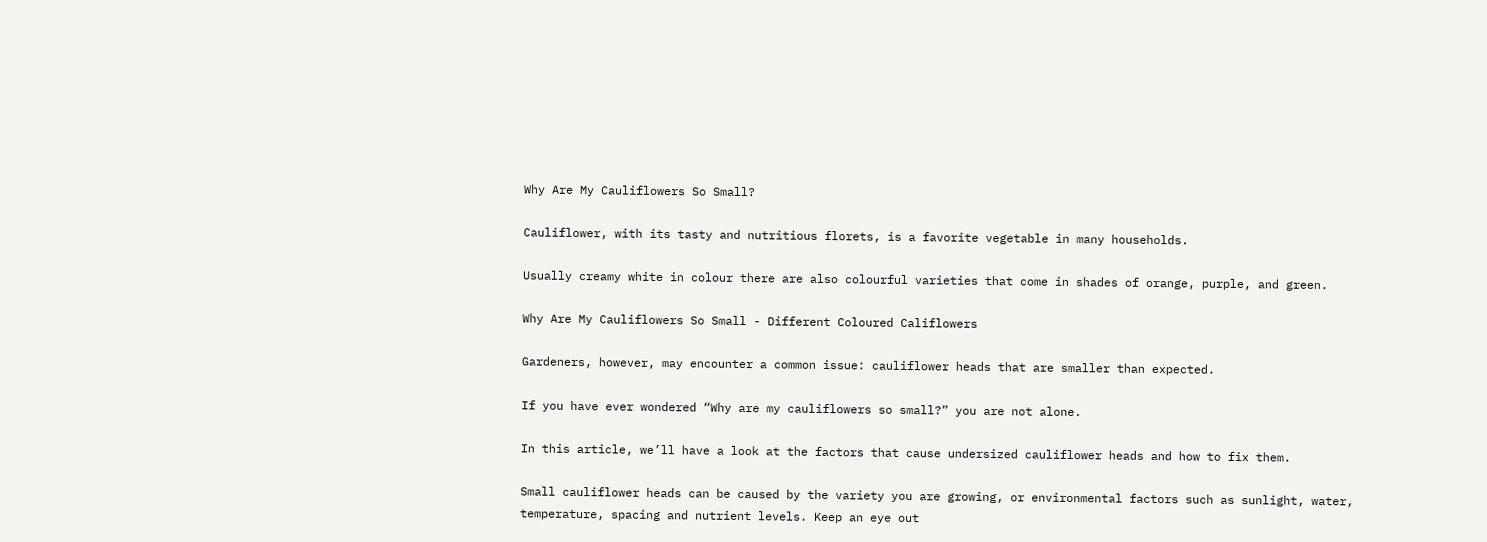Why Are My Cauliflowers So Small?

Cauliflower, with its tasty and nutritious florets, is a favorite vegetable in many households.

Usually creamy white in colour there are also colourful varieties that come in shades of orange, purple, and green.

Why Are My Cauliflowers So Small - Different Coloured Califlowers

Gardeners, however, may encounter a common issue: cauliflower heads that are smaller than expected.

If you have ever wondered “Why are my cauliflowers so small?” you are not alone.

In this article, we’ll have a look at the factors that cause undersized cauliflower heads and how to fix them.

Small cauliflower heads can be caused by the variety you are growing, or environmental factors such as sunlight, water, temperature, spacing and nutrient levels. Keep an eye out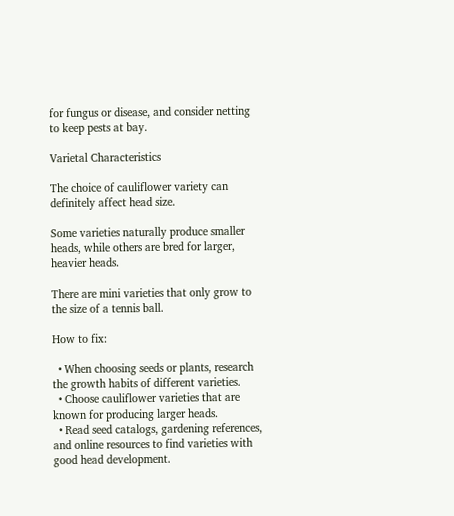for fungus or disease, and consider netting to keep pests at bay.

Varietal Characteristics

The choice of cauliflower variety can definitely affect head size.

Some varieties naturally produce smaller heads, while others are bred for larger, heavier heads.

There are mini varieties that only grow to the size of a tennis ball.

How to fix:

  • When choosing seeds or plants, research the growth habits of different varieties.
  • Choose cauliflower varieties that are known for producing larger heads.
  • Read seed catalogs, gardening references, and online resources to find varieties with good head development.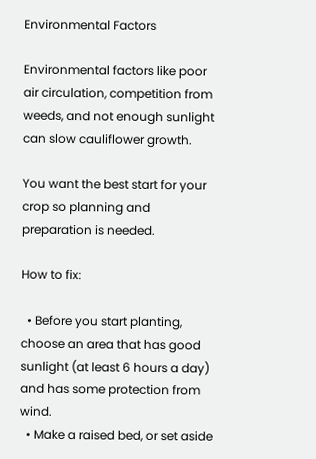Environmental Factors

Environmental factors like poor air circulation, competition from weeds, and not enough sunlight can slow cauliflower growth.

You want the best start for your crop so planning and preparation is needed.

How to fix:

  • Before you start planting, choose an area that has good sunlight (at least 6 hours a day) and has some protection from wind.
  • Make a raised bed, or set aside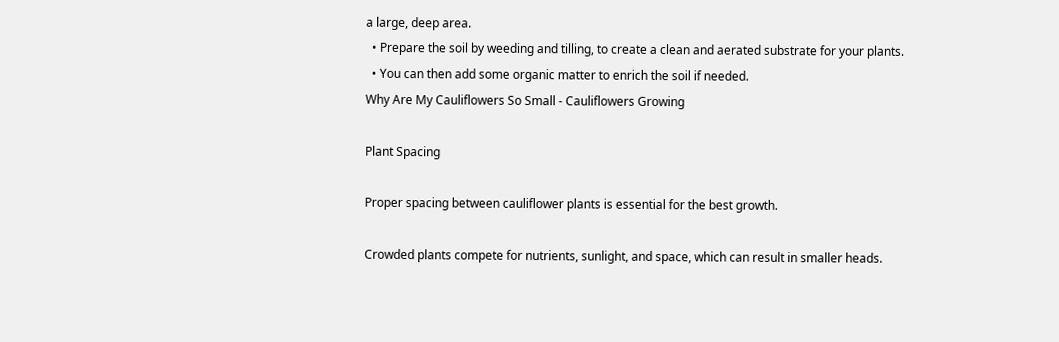a large, deep area.
  • Prepare the soil by weeding and tilling, to create a clean and aerated substrate for your plants.
  • You can then add some organic matter to enrich the soil if needed.
Why Are My Cauliflowers So Small - Cauliflowers Growing

Plant Spacing

Proper spacing between cauliflower plants is essential for the best growth.

Crowded plants compete for nutrients, sunlight, and space, which can result in smaller heads.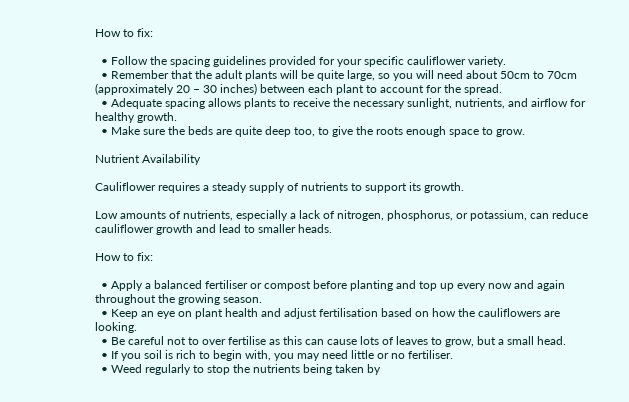How to fix:

  • Follow the spacing guidelines provided for your specific cauliflower variety.
  • Remember that the adult plants will be quite large, so you will need about 50cm to 70cm (approximately 20 – 30 inches) between each plant to account for the spread.
  • Adequate spacing allows plants to receive the necessary sunlight, nutrients, and airflow for healthy growth.
  • Make sure the beds are quite deep too, to give the roots enough space to grow.

Nutrient Availability

Cauliflower requires a steady supply of nutrients to support its growth.

Low amounts of nutrients, especially a lack of nitrogen, phosphorus, or potassium, can reduce cauliflower growth and lead to smaller heads.

How to fix:

  • Apply a balanced fertiliser or compost before planting and top up every now and again throughout the growing season.
  • Keep an eye on plant health and adjust fertilisation based on how the cauliflowers are looking.
  • Be careful not to over fertilise as this can cause lots of leaves to grow, but a small head.
  • If you soil is rich to begin with, you may need little or no fertiliser.
  • Weed regularly to stop the nutrients being taken by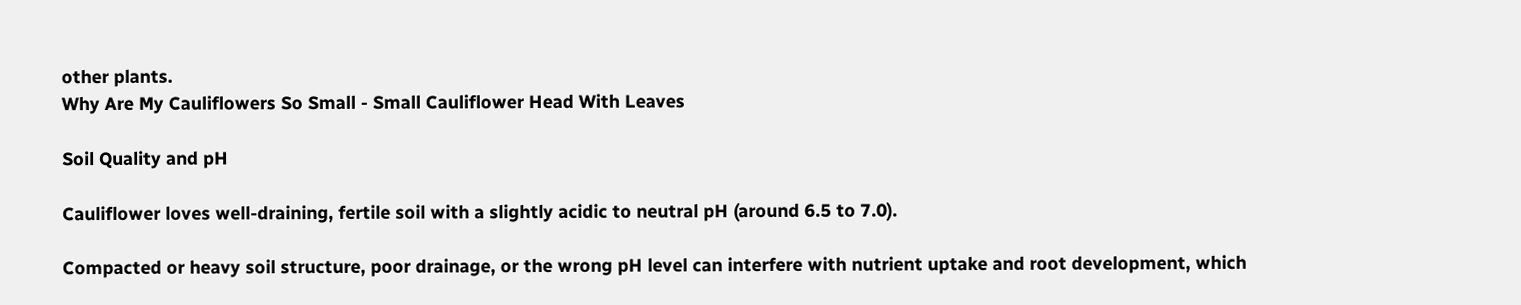other plants.
Why Are My Cauliflowers So Small - Small Cauliflower Head With Leaves

Soil Quality and pH

Cauliflower loves well-draining, fertile soil with a slightly acidic to neutral pH (around 6.5 to 7.0).

Compacted or heavy soil structure, poor drainage, or the wrong pH level can interfere with nutrient uptake and root development, which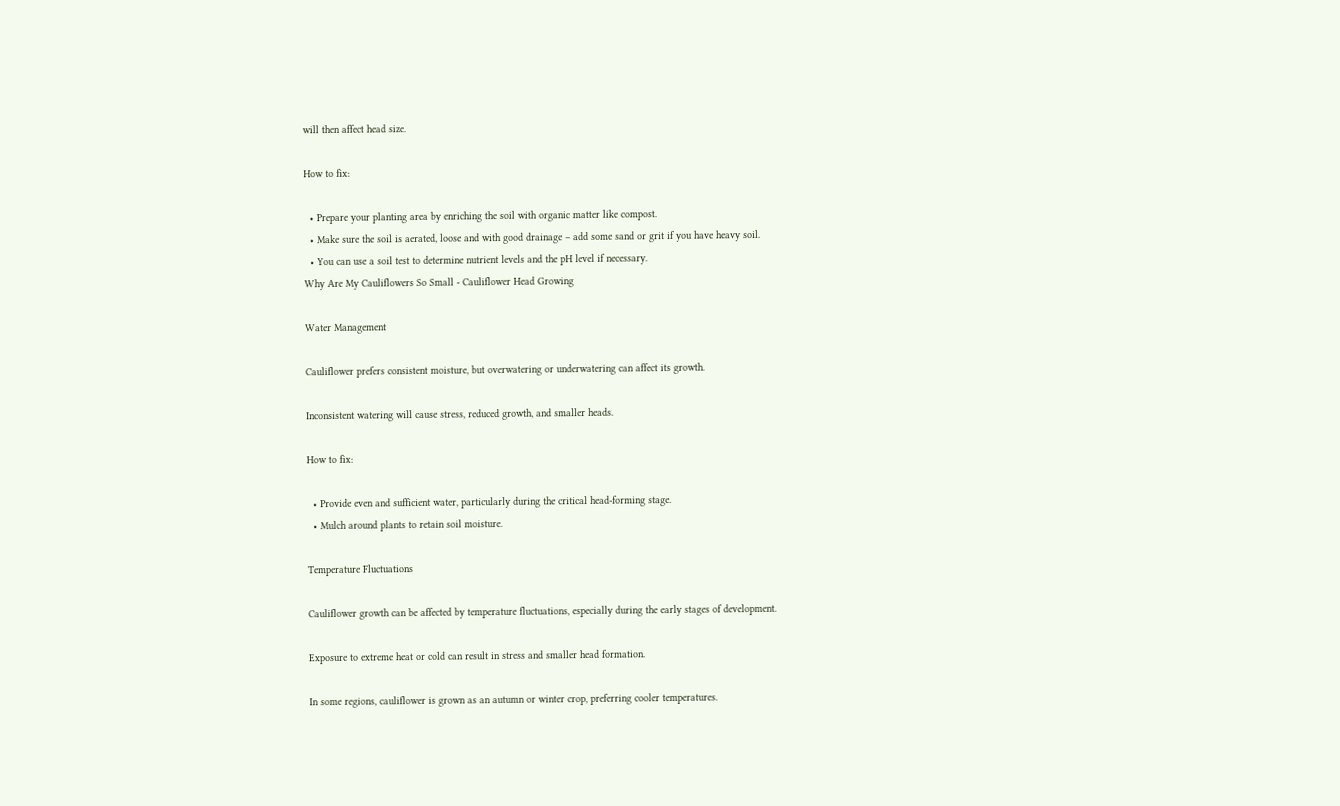will then affect head size.

How to fix:

  • Prepare your planting area by enriching the soil with organic matter like compost.
  • Make sure the soil is aerated, loose and with good drainage – add some sand or grit if you have heavy soil.
  • You can use a soil test to determine nutrient levels and the pH level if necessary.
Why Are My Cauliflowers So Small - Cauliflower Head Growing

Water Management

Cauliflower prefers consistent moisture, but overwatering or underwatering can affect its growth.

Inconsistent watering will cause stress, reduced growth, and smaller heads.

How to fix:

  • Provide even and sufficient water, particularly during the critical head-forming stage.
  • Mulch around plants to retain soil moisture.

Temperature Fluctuations

Cauliflower growth can be affected by temperature fluctuations, especially during the early stages of development.

Exposure to extreme heat or cold can result in stress and smaller head formation.

In some regions, cauliflower is grown as an autumn or winter crop, preferring cooler temperatures.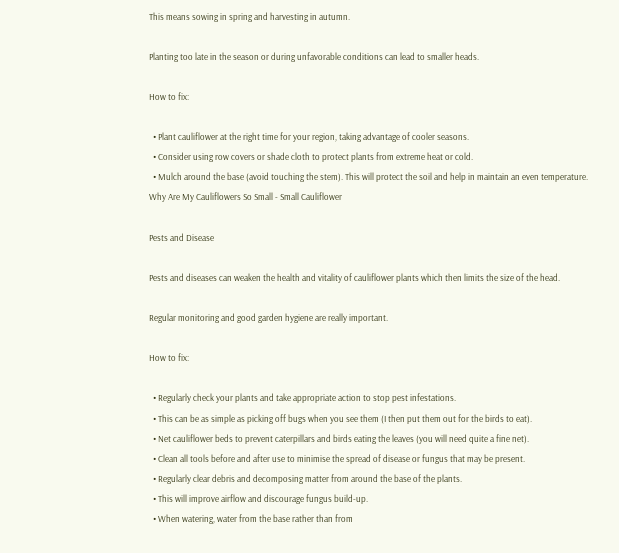This means sowing in spring and harvesting in autumn.

Planting too late in the season or during unfavorable conditions can lead to smaller heads.

How to fix:

  • Plant cauliflower at the right time for your region, taking advantage of cooler seasons.
  • Consider using row covers or shade cloth to protect plants from extreme heat or cold.
  • Mulch around the base (avoid touching the stem). This will protect the soil and help in maintain an even temperature.
Why Are My Cauliflowers So Small - Small Cauliflower

Pests and Disease

Pests and diseases can weaken the health and vitality of cauliflower plants which then limits the size of the head.

Regular monitoring and good garden hygiene are really important.

How to fix:

  • Regularly check your plants and take appropriate action to stop pest infestations.
  • This can be as simple as picking off bugs when you see them (I then put them out for the birds to eat).
  • Net cauliflower beds to prevent caterpillars and birds eating the leaves (you will need quite a fine net).
  • Clean all tools before and after use to minimise the spread of disease or fungus that may be present.
  • Regularly clear debris and decomposing matter from around the base of the plants.
  • This will improve airflow and discourage fungus build-up.
  • When watering, water from the base rather than from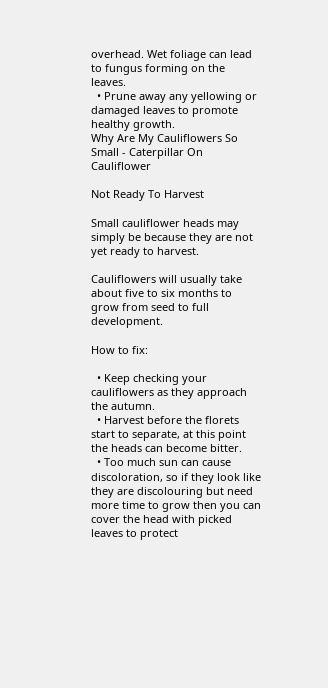overhead. Wet foliage can lead to fungus forming on the leaves.
  • Prune away any yellowing or damaged leaves to promote healthy growth.
Why Are My Cauliflowers So Small - Caterpillar On Cauliflower

Not Ready To Harvest

Small cauliflower heads may simply be because they are not yet ready to harvest.

Cauliflowers will usually take about five to six months to grow from seed to full development.

How to fix:

  • Keep checking your cauliflowers as they approach the autumn.
  • Harvest before the florets start to separate, at this point the heads can become bitter.
  • Too much sun can cause discoloration, so if they look like they are discolouring but need more time to grow then you can cover the head with picked leaves to protect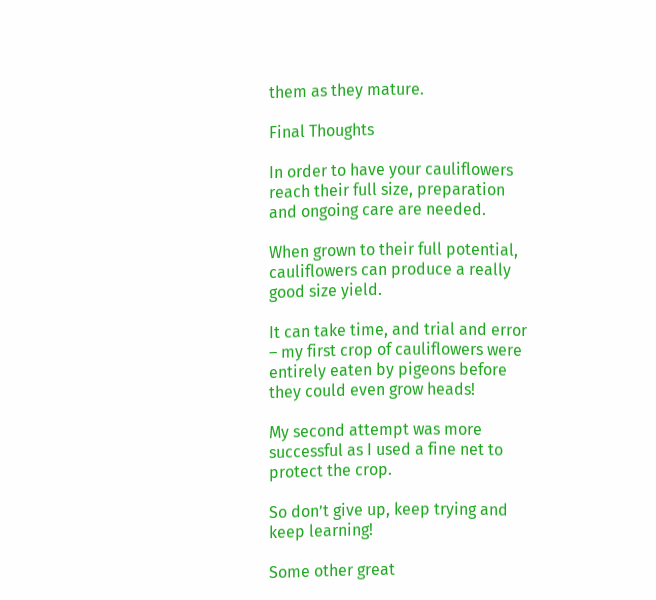them as they mature.

Final Thoughts

In order to have your cauliflowers reach their full size, preparation and ongoing care are needed.

When grown to their full potential, cauliflowers can produce a really good size yield.

It can take time, and trial and error – my first crop of cauliflowers were entirely eaten by pigeons before they could even grow heads!

My second attempt was more successful as I used a fine net to protect the crop.

So don’t give up, keep trying and keep learning!

Some other great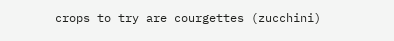crops to try are courgettes (zucchini)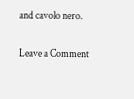and cavolo nero.

Leave a Comment